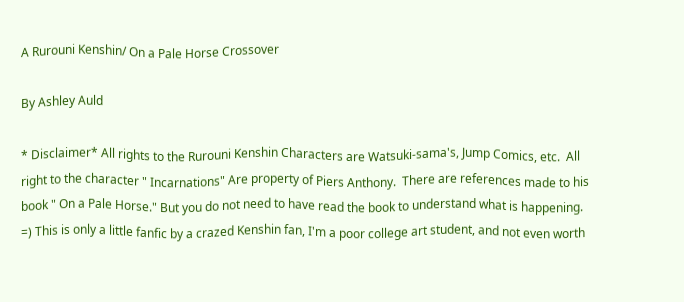A Rurouni Kenshin/ On a Pale Horse Crossover

By Ashley Auld

* Disclaimer* All rights to the Rurouni Kenshin Characters are Watsuki-sama's, Jump Comics, etc.  All right to the character " Incarnations" Are property of Piers Anthony.  There are references made to his book " On a Pale Horse." But you do not need to have read the book to understand what is happening. =) This is only a little fanfic by a crazed Kenshin fan, I'm a poor college art student, and not even worth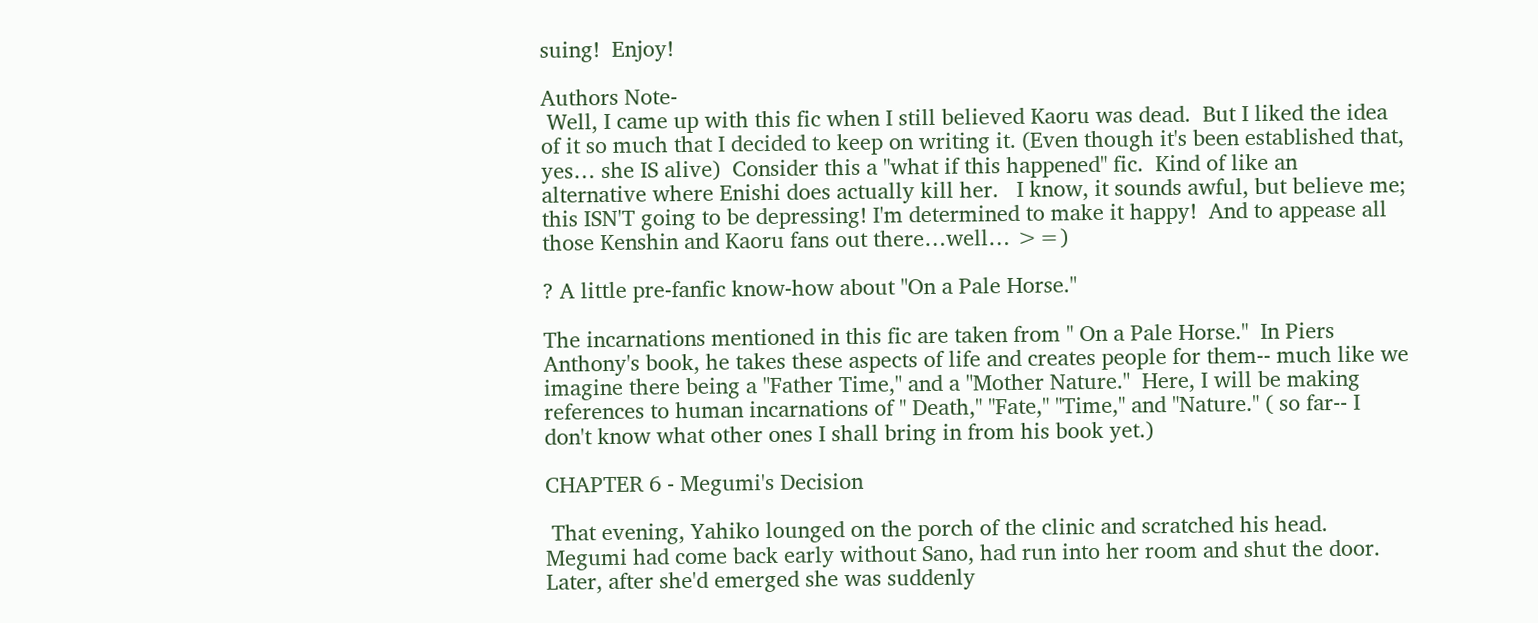suing!  Enjoy!

Authors Note-
 Well, I came up with this fic when I still believed Kaoru was dead.  But I liked the idea of it so much that I decided to keep on writing it. (Even though it's been established that, yes… she IS alive)  Consider this a "what if this happened" fic.  Kind of like an alternative where Enishi does actually kill her.   I know, it sounds awful, but believe me; this ISN'T going to be depressing! I'm determined to make it happy!  And to appease all those Kenshin and Kaoru fans out there…well… >=)

? A little pre-fanfic know-how about "On a Pale Horse."

The incarnations mentioned in this fic are taken from " On a Pale Horse."  In Piers Anthony's book, he takes these aspects of life and creates people for them-- much like we imagine there being a "Father Time," and a "Mother Nature."  Here, I will be making references to human incarnations of " Death," "Fate," "Time," and "Nature." ( so far-- I don't know what other ones I shall bring in from his book yet.)

CHAPTER 6 - Megumi's Decision

 That evening, Yahiko lounged on the porch of the clinic and scratched his head.  Megumi had come back early without Sano, had run into her room and shut the door.  Later, after she'd emerged she was suddenly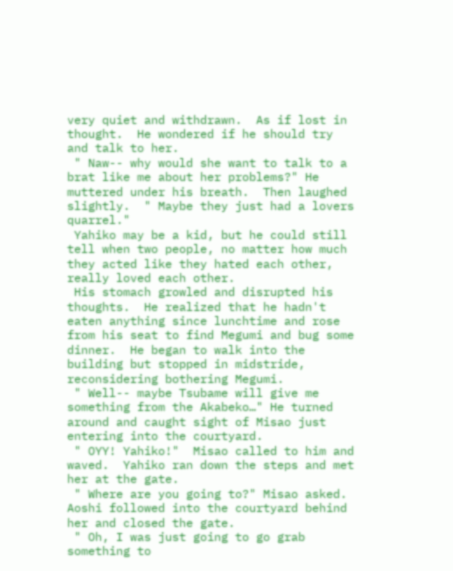very quiet and withdrawn.  As if lost in thought.  He wondered if he should try and talk to her.
 " Naw-- why would she want to talk to a brat like me about her problems?" He muttered under his breath.  Then laughed slightly.  " Maybe they just had a lovers quarrel."
 Yahiko may be a kid, but he could still tell when two people, no matter how much they acted like they hated each other, really loved each other.
 His stomach growled and disrupted his thoughts.  He realized that he hadn't eaten anything since lunchtime and rose from his seat to find Megumi and bug some dinner.  He began to walk into the building but stopped in midstride, reconsidering bothering Megumi.
 " Well-- maybe Tsubame will give me something from the Akabeko…" He turned around and caught sight of Misao just entering into the courtyard.
 " OYY! Yahiko!"  Misao called to him and waved.  Yahiko ran down the steps and met her at the gate.
 " Where are you going to?" Misao asked.  Aoshi followed into the courtyard behind her and closed the gate.
 " Oh, I was just going to go grab something to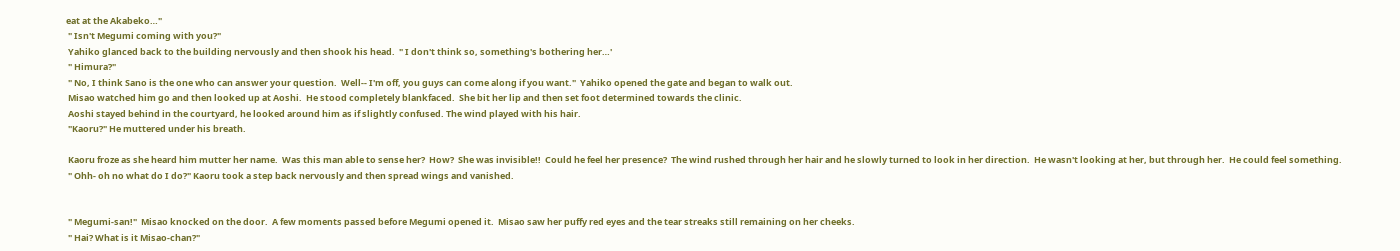eat at the Akabeko…"
 " Isn't Megumi coming with you?"
 Yahiko glanced back to the building nervously and then shook his head.  " I don't think so, something's bothering her…'
 " Himura?"
 " No, I think Sano is the one who can answer your question.  Well-- I'm off, you guys can come along if you want."  Yahiko opened the gate and began to walk out.
 Misao watched him go and then looked up at Aoshi.  He stood completely blankfaced.  She bit her lip and then set foot determined towards the clinic.
 Aoshi stayed behind in the courtyard, he looked around him as if slightly confused. The wind played with his hair.
 "Kaoru?" He muttered under his breath.

 Kaoru froze as she heard him mutter her name.  Was this man able to sense her?  How?  She was invisible!!  Could he feel her presence?  The wind rushed through her hair and he slowly turned to look in her direction.  He wasn't looking at her, but through her.  He could feel something.
 " Ohh- oh no what do I do?" Kaoru took a step back nervously and then spread wings and vanished.


 " Megumi-san!"  Misao knocked on the door.  A few moments passed before Megumi opened it.  Misao saw her puffy red eyes and the tear streaks still remaining on her cheeks.
 " Hai? What is it Misao-chan?"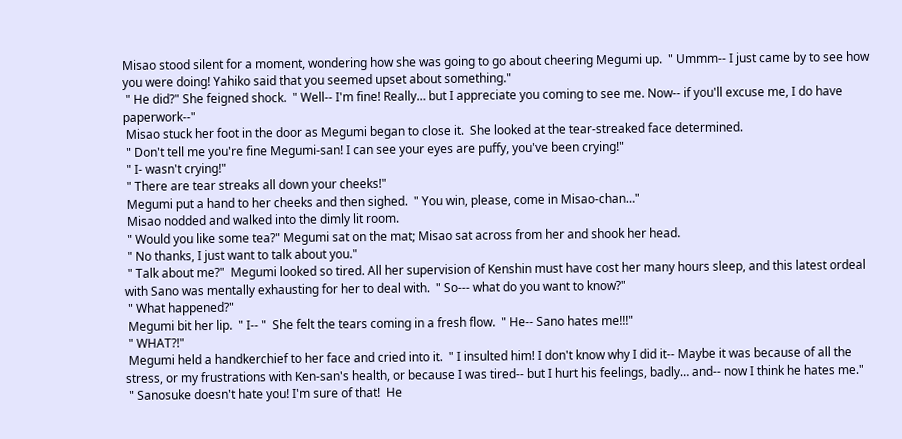Misao stood silent for a moment, wondering how she was going to go about cheering Megumi up.  " Ummm-- I just came by to see how you were doing! Yahiko said that you seemed upset about something."
 " He did?" She feigned shock.  " Well-- I'm fine! Really… but I appreciate you coming to see me. Now-- if you'll excuse me, I do have paperwork--"
 Misao stuck her foot in the door as Megumi began to close it.  She looked at the tear-streaked face determined.
 " Don't tell me you're fine Megumi-san! I can see your eyes are puffy, you've been crying!"
 " I- wasn't crying!"
 " There are tear streaks all down your cheeks!"
 Megumi put a hand to her cheeks and then sighed.  " You win, please, come in Misao-chan…"
 Misao nodded and walked into the dimly lit room.
 " Would you like some tea?" Megumi sat on the mat; Misao sat across from her and shook her head.
 " No thanks, I just want to talk about you."
 " Talk about me?"  Megumi looked so tired. All her supervision of Kenshin must have cost her many hours sleep, and this latest ordeal with Sano was mentally exhausting for her to deal with.  " So--- what do you want to know?"
 " What happened?"
 Megumi bit her lip.  " I-- "  She felt the tears coming in a fresh flow.  " He-- Sano hates me!!!"
 " WHAT?!"
 Megumi held a handkerchief to her face and cried into it.  " I insulted him! I don't know why I did it-- Maybe it was because of all the stress, or my frustrations with Ken-san's health, or because I was tired-- but I hurt his feelings, badly… and-- now I think he hates me."
 " Sanosuke doesn't hate you! I'm sure of that!  He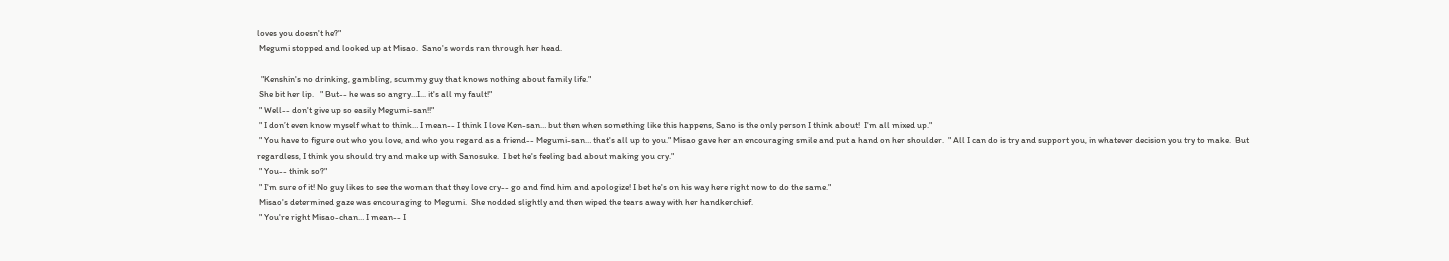loves you doesn't he?"
 Megumi stopped and looked up at Misao.  Sano's words ran through her head.

  "Kenshin's no drinking, gambling, scummy guy that knows nothing about family life."
 She bit her lip.   " But-- he was so angry…I... it's all my fault!"
 " Well-- don't give up so easily Megumi-san!!"
 " I don’t even know myself what to think… I mean-- I think I love Ken-san… but then when something like this happens, Sano is the only person I think about!  I'm all mixed up."
 " You have to figure out who you love, and who you regard as a friend-- Megumi-san… that's all up to you." Misao gave her an encouraging smile and put a hand on her shoulder.  " All I can do is try and support you, in whatever decision you try to make.  But regardless, I think you should try and make up with Sanosuke.  I bet he's feeling bad about making you cry."
 " You-- think so?"
 " I'm sure of it! No guy likes to see the woman that they love cry-- go and find him and apologize! I bet he's on his way here right now to do the same."
 Misao's determined gaze was encouraging to Megumi.  She nodded slightly and then wiped the tears away with her handkerchief.
 " You're right Misao-chan… I mean-- I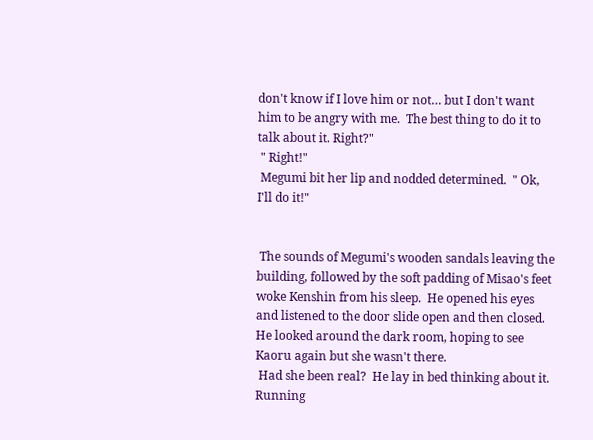don't know if I love him or not… but I don't want him to be angry with me.  The best thing to do it to talk about it. Right?"
 " Right!"
 Megumi bit her lip and nodded determined.  " Ok, I'll do it!"


 The sounds of Megumi's wooden sandals leaving the building, followed by the soft padding of Misao's feet woke Kenshin from his sleep.  He opened his eyes and listened to the door slide open and then closed.  He looked around the dark room, hoping to see Kaoru again but she wasn't there.
 Had she been real?  He lay in bed thinking about it.  Running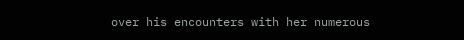over his encounters with her numerous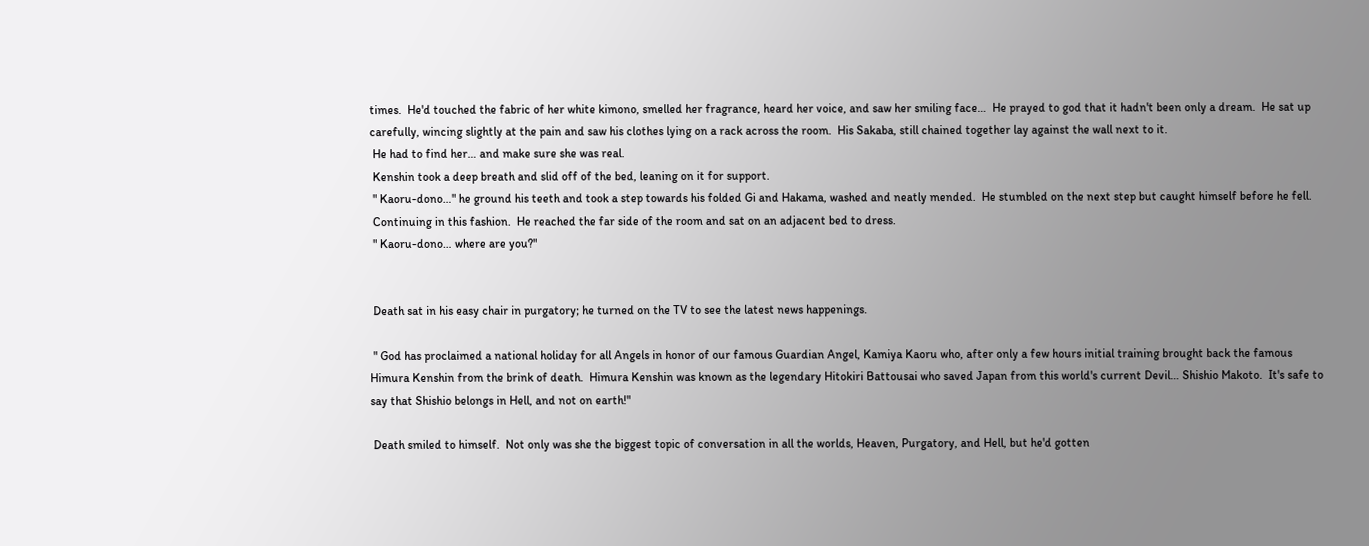times.  He'd touched the fabric of her white kimono, smelled her fragrance, heard her voice, and saw her smiling face…  He prayed to god that it hadn't been only a dream.  He sat up carefully, wincing slightly at the pain and saw his clothes lying on a rack across the room.  His Sakaba, still chained together lay against the wall next to it.
 He had to find her… and make sure she was real.
 Kenshin took a deep breath and slid off of the bed, leaning on it for support.
 " Kaoru-dono…" he ground his teeth and took a step towards his folded Gi and Hakama, washed and neatly mended.  He stumbled on the next step but caught himself before he fell.
 Continuing in this fashion.  He reached the far side of the room and sat on an adjacent bed to dress.
 " Kaoru-dono… where are you?"


 Death sat in his easy chair in purgatory; he turned on the TV to see the latest news happenings.

 " God has proclaimed a national holiday for all Angels in honor of our famous Guardian Angel, Kamiya Kaoru who, after only a few hours initial training brought back the famous Himura Kenshin from the brink of death.  Himura Kenshin was known as the legendary Hitokiri Battousai who saved Japan from this world's current Devil… Shishio Makoto.  It's safe to say that Shishio belongs in Hell, and not on earth!"

 Death smiled to himself.  Not only was she the biggest topic of conversation in all the worlds, Heaven, Purgatory, and Hell, but he'd gotten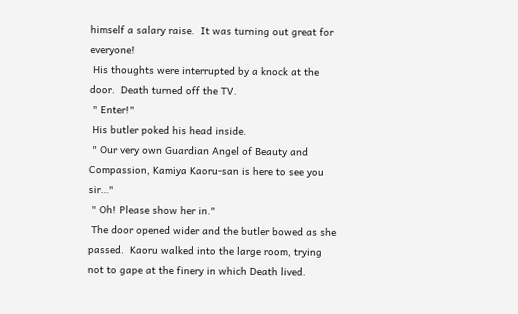himself a salary raise.  It was turning out great for everyone!
 His thoughts were interrupted by a knock at the door.  Death turned off the TV.
 " Enter!"
 His butler poked his head inside.
 " Our very own Guardian Angel of Beauty and Compassion, Kamiya Kaoru-san is here to see you sir…"
 " Oh! Please show her in."
 The door opened wider and the butler bowed as she passed.  Kaoru walked into the large room, trying not to gape at the finery in which Death lived.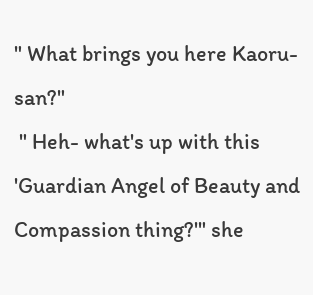" What brings you here Kaoru-san?"
 " Heh- what's up with this 'Guardian Angel of Beauty and Compassion thing?'" she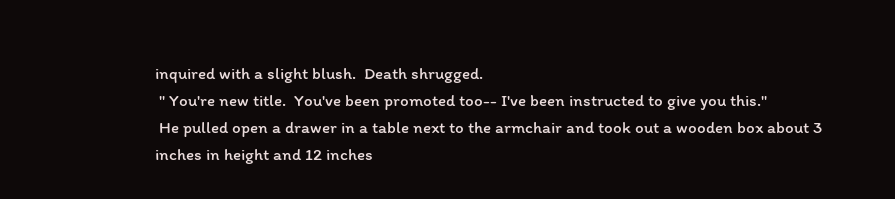inquired with a slight blush.  Death shrugged.
 " You're new title.  You've been promoted too-- I've been instructed to give you this."
 He pulled open a drawer in a table next to the armchair and took out a wooden box about 3 inches in height and 12 inches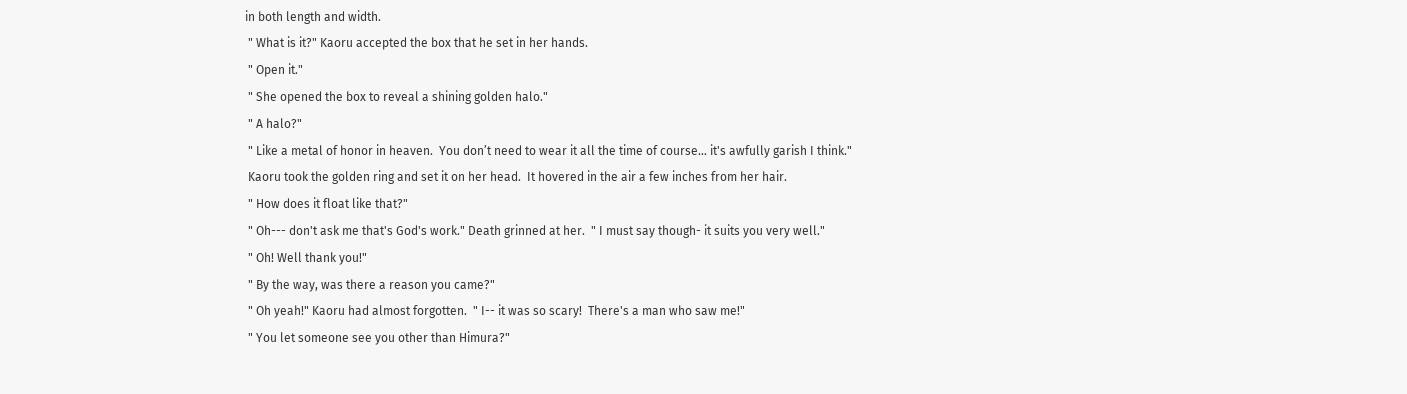in both length and width.
 " What is it?" Kaoru accepted the box that he set in her hands.
 " Open it."
 " She opened the box to reveal a shining golden halo."
 " A halo?"
 " Like a metal of honor in heaven.  You don’t need to wear it all the time of course… it's awfully garish I think."
 Kaoru took the golden ring and set it on her head.  It hovered in the air a few inches from her hair.
 " How does it float like that?"
 " Oh--- don't ask me that's God's work." Death grinned at her.  " I must say though- it suits you very well."
 " Oh! Well thank you!"
 " By the way, was there a reason you came?"
 " Oh yeah!" Kaoru had almost forgotten.  " I-- it was so scary!  There's a man who saw me!"
 " You let someone see you other than Himura?"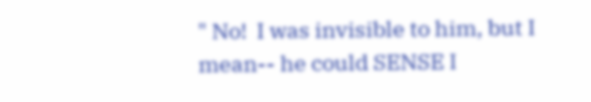" No!  I was invisible to him, but I mean-- he could SENSE I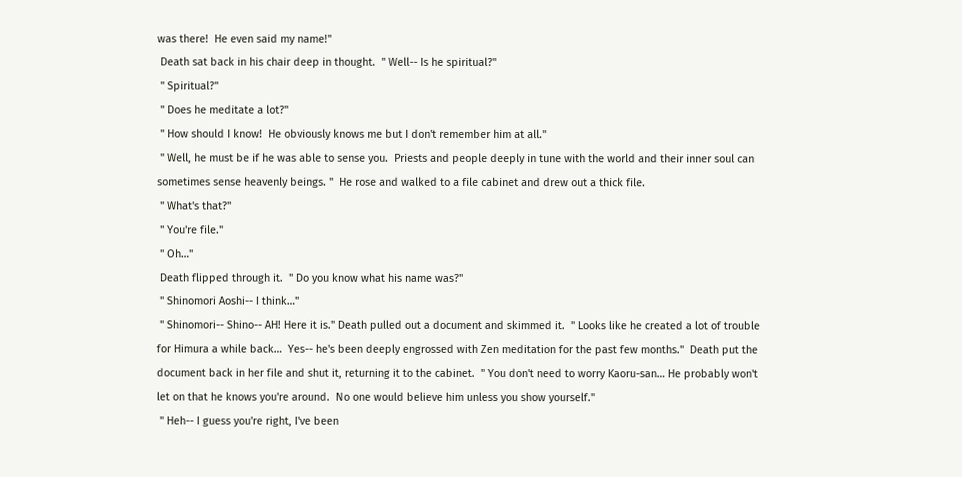was there!  He even said my name!"
 Death sat back in his chair deep in thought.  " Well-- Is he spiritual?"
 " Spiritual?"
 " Does he meditate a lot?"
 " How should I know!  He obviously knows me but I don't remember him at all."
 " Well, he must be if he was able to sense you.  Priests and people deeply in tune with the world and their inner soul can sometimes sense heavenly beings. "  He rose and walked to a file cabinet and drew out a thick file.
 " What's that?"
 " You're file."
 " Oh…"
 Death flipped through it.  " Do you know what his name was?"
 " Shinomori Aoshi-- I think…"
 " Shinomori-- Shino-- AH! Here it is." Death pulled out a document and skimmed it.  " Looks like he created a lot of trouble for Himura a while back…  Yes-- he's been deeply engrossed with Zen meditation for the past few months."  Death put the document back in her file and shut it, returning it to the cabinet.  " You don't need to worry Kaoru-san… He probably won't let on that he knows you're around.  No one would believe him unless you show yourself."
 " Heh-- I guess you're right, I've been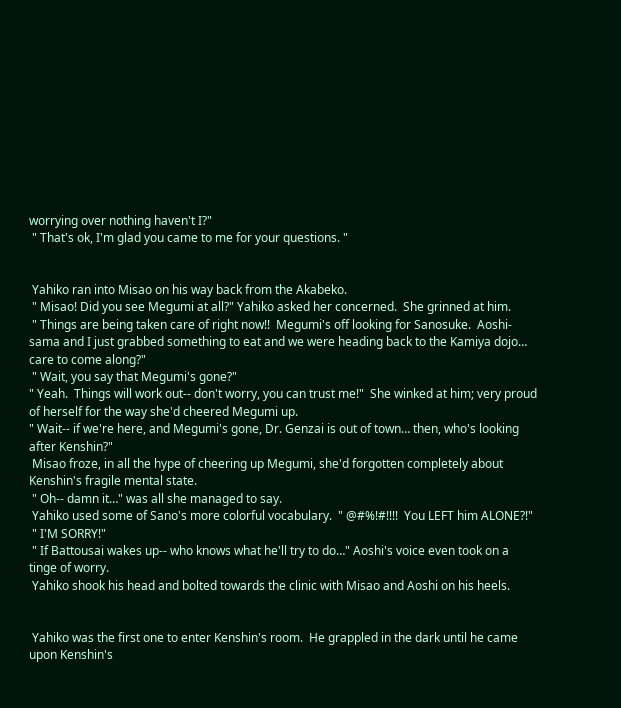worrying over nothing haven't I?"
 " That's ok, I'm glad you came to me for your questions. "


 Yahiko ran into Misao on his way back from the Akabeko.
 " Misao! Did you see Megumi at all?" Yahiko asked her concerned.  She grinned at him.
 " Things are being taken care of right now!!  Megumi's off looking for Sanosuke.  Aoshi-sama and I just grabbed something to eat and we were heading back to the Kamiya dojo… care to come along?"
 " Wait, you say that Megumi's gone?"
" Yeah.  Things will work out-- don't worry, you can trust me!"  She winked at him; very proud of herself for the way she'd cheered Megumi up.
" Wait-- if we're here, and Megumi's gone, Dr. Genzai is out of town… then, who's looking after Kenshin?"
 Misao froze, in all the hype of cheering up Megumi, she'd forgotten completely about Kenshin's fragile mental state.
 " Oh-- damn it…" was all she managed to say.
 Yahiko used some of Sano's more colorful vocabulary.  " @#%!#!!!!  You LEFT him ALONE?!"
 " I'M SORRY!"
 " If Battousai wakes up-- who knows what he'll try to do…" Aoshi's voice even took on a tinge of worry.
 Yahiko shook his head and bolted towards the clinic with Misao and Aoshi on his heels.


 Yahiko was the first one to enter Kenshin's room.  He grappled in the dark until he came upon Kenshin's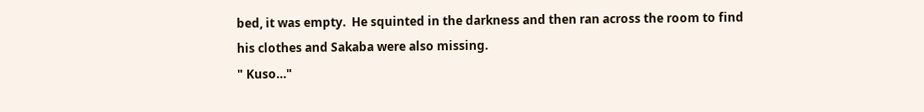bed, it was empty.  He squinted in the darkness and then ran across the room to find his clothes and Sakaba were also missing.
" Kuso…"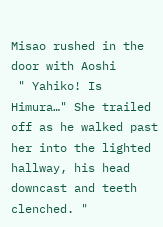Misao rushed in the door with Aoshi
 " Yahiko! Is Himura…" She trailed off as he walked past her into the lighted hallway, his head downcast and teeth clenched. "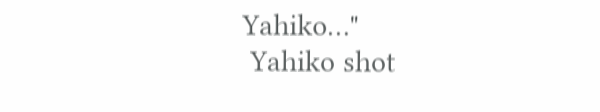Yahiko…"
 Yahiko shot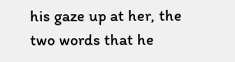his gaze up at her, the two words that he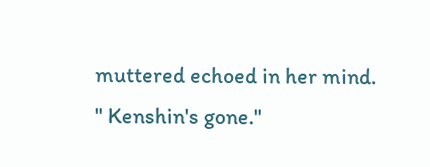muttered echoed in her mind.
" Kenshin's gone."